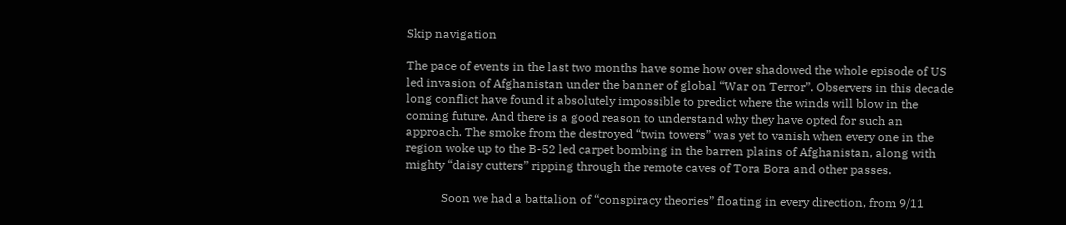Skip navigation

The pace of events in the last two months have some how over shadowed the whole episode of US led invasion of Afghanistan under the banner of global “War on Terror”. Observers in this decade long conflict have found it absolutely impossible to predict where the winds will blow in the coming future. And there is a good reason to understand why they have opted for such an approach. The smoke from the destroyed “twin towers” was yet to vanish when every one in the region woke up to the B-52 led carpet bombing in the barren plains of Afghanistan, along with mighty “daisy cutters” ripping through the remote caves of Tora Bora and other passes.

            Soon we had a battalion of “conspiracy theories” floating in every direction, from 9/11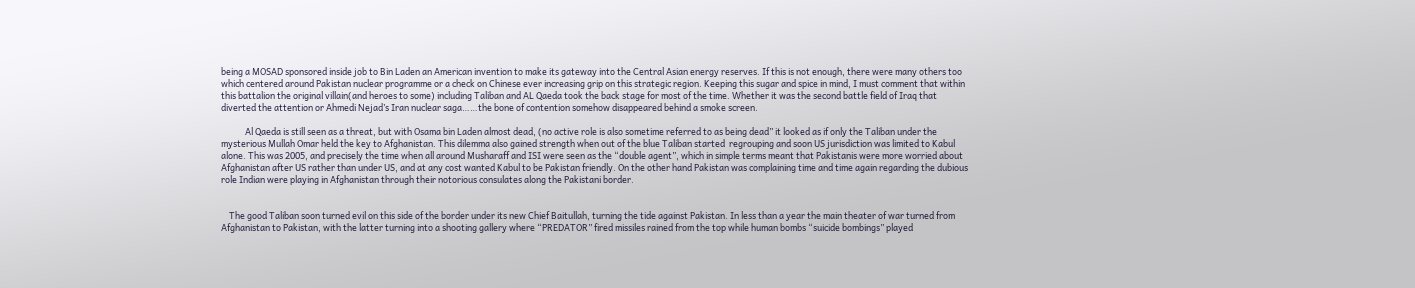being a MOSAD sponsored inside job to Bin Laden an American invention to make its gateway into the Central Asian energy reserves. If this is not enough, there were many others too which centered around Pakistan nuclear programme or a check on Chinese ever increasing grip on this strategic region. Keeping this sugar and spice in mind, I must comment that within this battalion the original villain(and heroes to some) including Taliban and AL Qaeda took the back stage for most of the time. Whether it was the second battle field of Iraq that diverted the attention or Ahmedi Nejad’s Iran nuclear saga……the bone of contention somehow disappeared behind a smoke screen.

            Al Qaeda is still seen as a threat, but with Osama bin Laden almost dead, (no active role is also sometime referred to as being dead” it looked as if only the Taliban under the mysterious Mullah Omar held the key to Afghanistan. This dilemma also gained strength when out of the blue Taliban started  regrouping and soon US jurisdiction was limited to Kabul alone. This was 2005, and precisely the time when all around Musharaff and ISI were seen as the “double agent”, which in simple terms meant that Pakistanis were more worried about Afghanistan after US rather than under US, and at any cost wanted Kabul to be Pakistan friendly. On the other hand Pakistan was complaining time and time again regarding the dubious role Indian were playing in Afghanistan through their notorious consulates along the Pakistani border.


    The good Taliban soon turned evil on this side of the border under its new Chief Baitullah, turning the tide against Pakistan. In less than a year the main theater of war turned from Afghanistan to Pakistan, with the latter turning into a shooting gallery where “PREDATOR” fired missiles rained from the top while human bombs “suicide bombings” played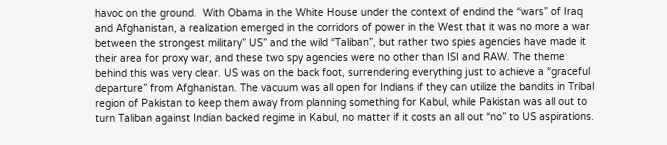havoc on the ground.  With Obama in the White House under the context of endind the “wars” of Iraq and Afghanistan, a realization emerged in the corridors of power in the West that it was no more a war between the strongest military” US” and the wild “Taliban”, but rather two spies agencies have made it their area for proxy war, and these two spy agencies were no other than ISI and RAW. The theme behind this was very clear. US was on the back foot, surrendering everything just to achieve a “graceful departure” from Afghanistan. The vacuum was all open for Indians if they can utilize the bandits in Tribal region of Pakistan to keep them away from planning something for Kabul, while Pakistan was all out to turn Taliban against Indian backed regime in Kabul, no matter if it costs an all out “no” to US aspirations.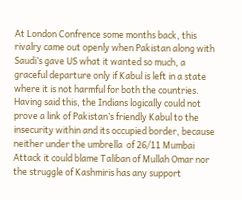At London Confrence some months back, this rivalry came out openly when Pakistan along with Saudi’s gave US what it wanted so much, a graceful departure only if Kabul is left in a state where it is not harmful for both the countries. Having said this, the Indians logically could not prove a link of Pakistan’s friendly Kabul to the insecurity within and its occupied border, because neither under the umbrella  of 26/11 Mumbai Attack it could blame Taliban of Mullah Omar nor the struggle of Kashmiris has any support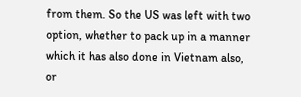from them. So the US was left with two option, whether to pack up in a manner which it has also done in Vietnam also, or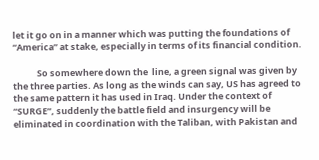let it go on in a manner which was putting the foundations of “America” at stake, especially in terms of its financial condition.

            So somewhere down the  line, a green signal was given by the three parties. As long as the winds can say, US has agreed to the same pattern it has used in Iraq. Under the context of “SURGE”, suddenly the battle field and insurgency will be eliminated in coordination with the Taliban, with Pakistan and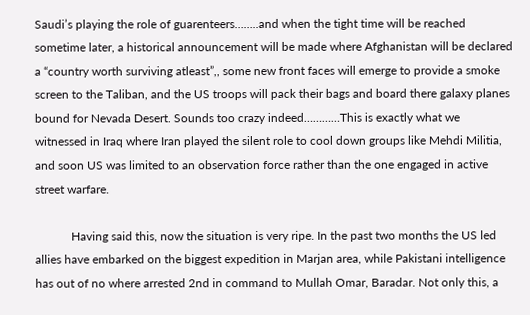Saudi’s playing the role of guarenteers……..and when the tight time will be reached sometime later, a historical announcement will be made where Afghanistan will be declared a “country worth surviving atleast”,, some new front faces will emerge to provide a smoke screen to the Taliban, and the US troops will pack their bags and board there galaxy planes bound for Nevada Desert. Sounds too crazy indeed…………This is exactly what we witnessed in Iraq where Iran played the silent role to cool down groups like Mehdi Militia, and soon US was limited to an observation force rather than the one engaged in active street warfare.

            Having said this, now the situation is very ripe. In the past two months the US led allies have embarked on the biggest expedition in Marjan area, while Pakistani intelligence has out of no where arrested 2nd in command to Mullah Omar, Baradar. Not only this, a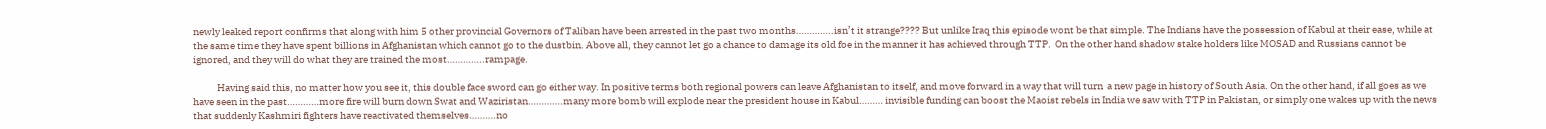newly leaked report confirms that along with him 5 other provincial Governors of Taliban have been arrested in the past two months…………..isn’t it strange???? But unlike Iraq this episode wont be that simple. The Indians have the possession of Kabul at their ease, while at the same time they have spent billions in Afghanistan which cannot go to the dustbin. Above all, they cannot let go a chance to damage its old foe in the manner it has achieved through TTP.  On the other hand shadow stake holders like MOSAD and Russians cannot be ignored, and they will do what they are trained the most…………..rampage.

            Having said this, no matter how you see it, this double face sword can go either way. In positive terms both regional powers can leave Afghanistan to itself, and move forward in a way that will turn  a new page in history of South Asia. On the other hand, if all goes as we have seen in the past…………more fire will burn down Swat and Waziristan………….many more bomb will explode near the president house in Kabul……… invisible funding can boost the Maoist rebels in India we saw with TTP in Pakistan, or simply one wakes up with the news that suddenly Kashmiri fighters have reactivated themselves……….no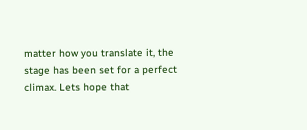matter how you translate it, the stage has been set for a perfect climax. Lets hope that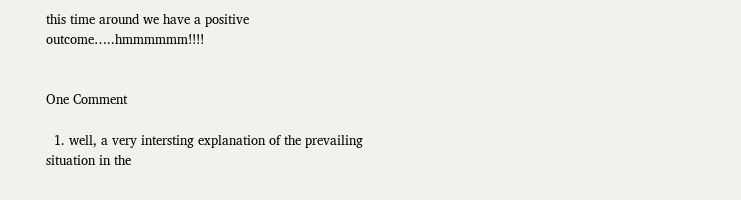this time around we have a positive outcome…..hmmmmmm!!!!


One Comment

  1. well, a very intersting explanation of the prevailing situation in the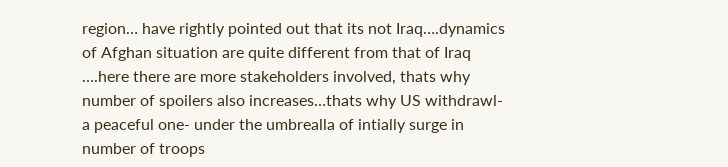region… have rightly pointed out that its not Iraq….dynamics of Afghan situation are quite different from that of Iraq ….here there are more stakeholders involved, thats why number of spoilers also increases…thats why US withdrawl-a peaceful one- under the umbrealla of intially surge in number of troops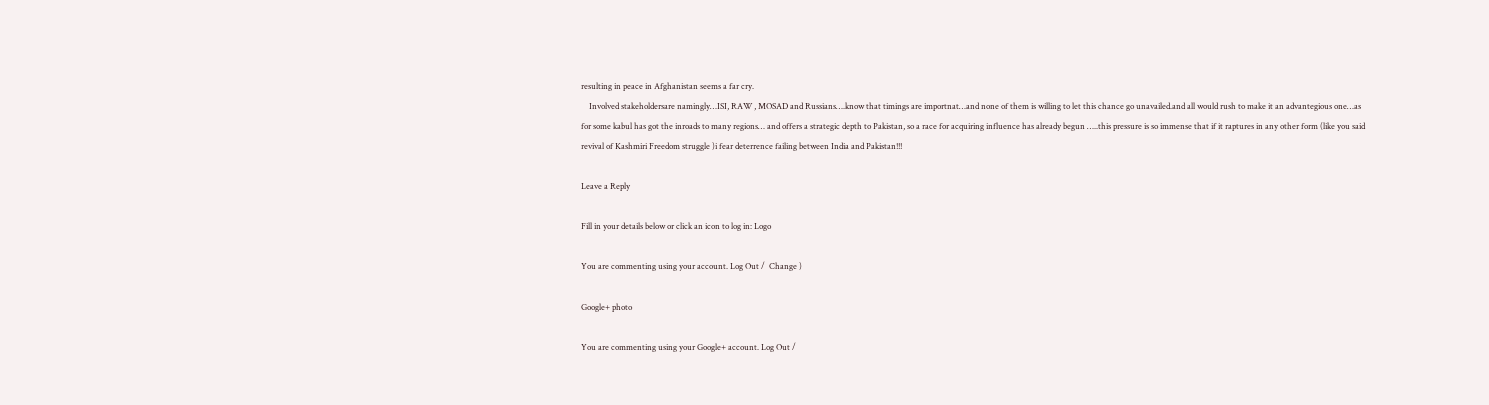resulting in peace in Afghanistan seems a far cry.
    Involved stakeholdersare namingly…ISI, RAW , MOSAD and Russians….know that timings are importnat…and none of them is willing to let this chance go unavailed.and all would rush to make it an advantegious one…as for some kabul has got the inroads to many regions… and offers a strategic depth to Pakistan, so a race for acquiring influence has already begun …..this pressure is so immense that if it raptures in any other form (like you said revival of Kashmiri Freedom struggle )i fear deterrence failing between India and Pakistan!!!

Leave a Reply

Fill in your details below or click an icon to log in: Logo

You are commenting using your account. Log Out /  Change )

Google+ photo

You are commenting using your Google+ account. Log Out /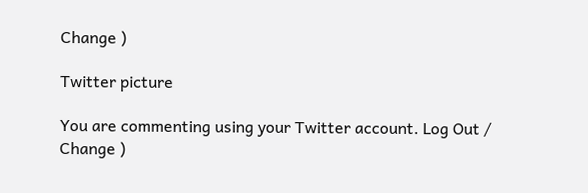Change )

Twitter picture

You are commenting using your Twitter account. Log Out /  Change )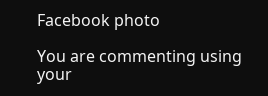Facebook photo

You are commenting using your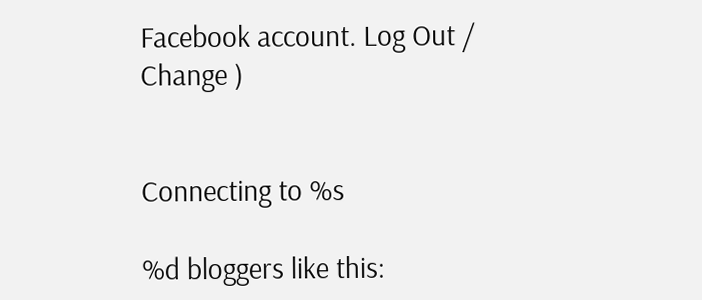Facebook account. Log Out /  Change )


Connecting to %s

%d bloggers like this: